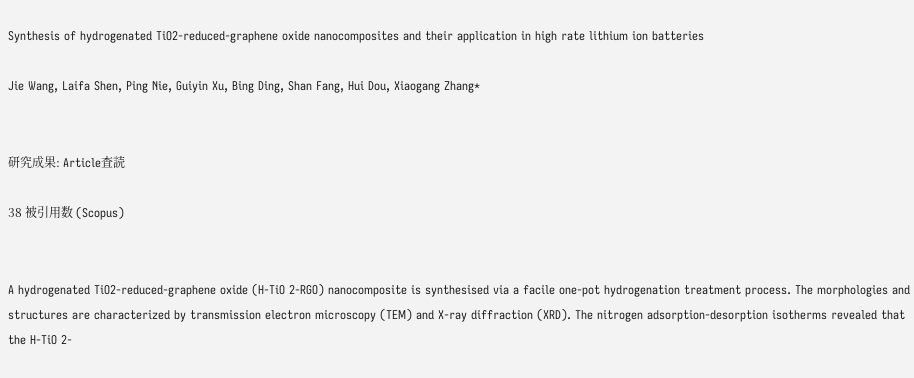Synthesis of hydrogenated TiO2-reduced-graphene oxide nanocomposites and their application in high rate lithium ion batteries

Jie Wang, Laifa Shen, Ping Nie, Guiyin Xu, Bing Ding, Shan Fang, Hui Dou, Xiaogang Zhang*


研究成果: Article査読

38 被引用数 (Scopus)


A hydrogenated TiO2-reduced-graphene oxide (H-TiO 2-RGO) nanocomposite is synthesised via a facile one-pot hydrogenation treatment process. The morphologies and structures are characterized by transmission electron microscopy (TEM) and X-ray diffraction (XRD). The nitrogen adsorption-desorption isotherms revealed that the H-TiO 2-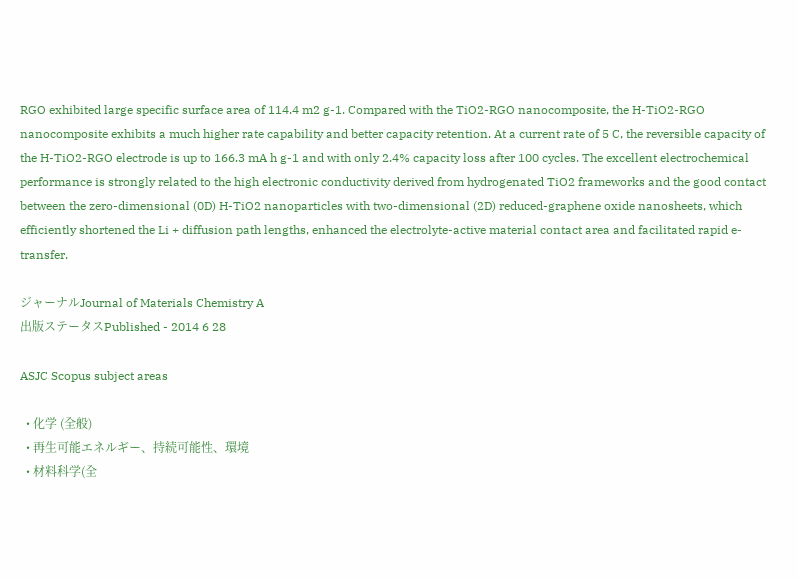RGO exhibited large specific surface area of 114.4 m2 g-1. Compared with the TiO2-RGO nanocomposite, the H-TiO2-RGO nanocomposite exhibits a much higher rate capability and better capacity retention. At a current rate of 5 C, the reversible capacity of the H-TiO2-RGO electrode is up to 166.3 mA h g-1 and with only 2.4% capacity loss after 100 cycles. The excellent electrochemical performance is strongly related to the high electronic conductivity derived from hydrogenated TiO2 frameworks and the good contact between the zero-dimensional (0D) H-TiO2 nanoparticles with two-dimensional (2D) reduced-graphene oxide nanosheets, which efficiently shortened the Li + diffusion path lengths, enhanced the electrolyte-active material contact area and facilitated rapid e- transfer.

ジャーナルJournal of Materials Chemistry A
出版ステータスPublished - 2014 6 28

ASJC Scopus subject areas

  • 化学 (全般)
  • 再生可能エネルギー、持続可能性、環境
  • 材料科学(全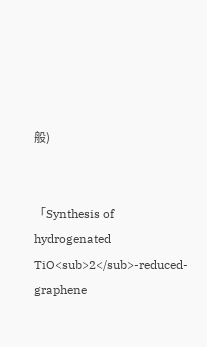般)


「Synthesis of hydrogenated TiO<sub>2</sub>-reduced-graphene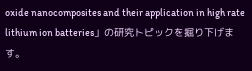oxide nanocomposites and their application in high rate lithium ion batteries」の研究トピックを掘り下げます。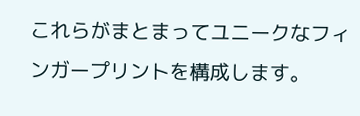これらがまとまってユニークなフィンガープリントを構成します。